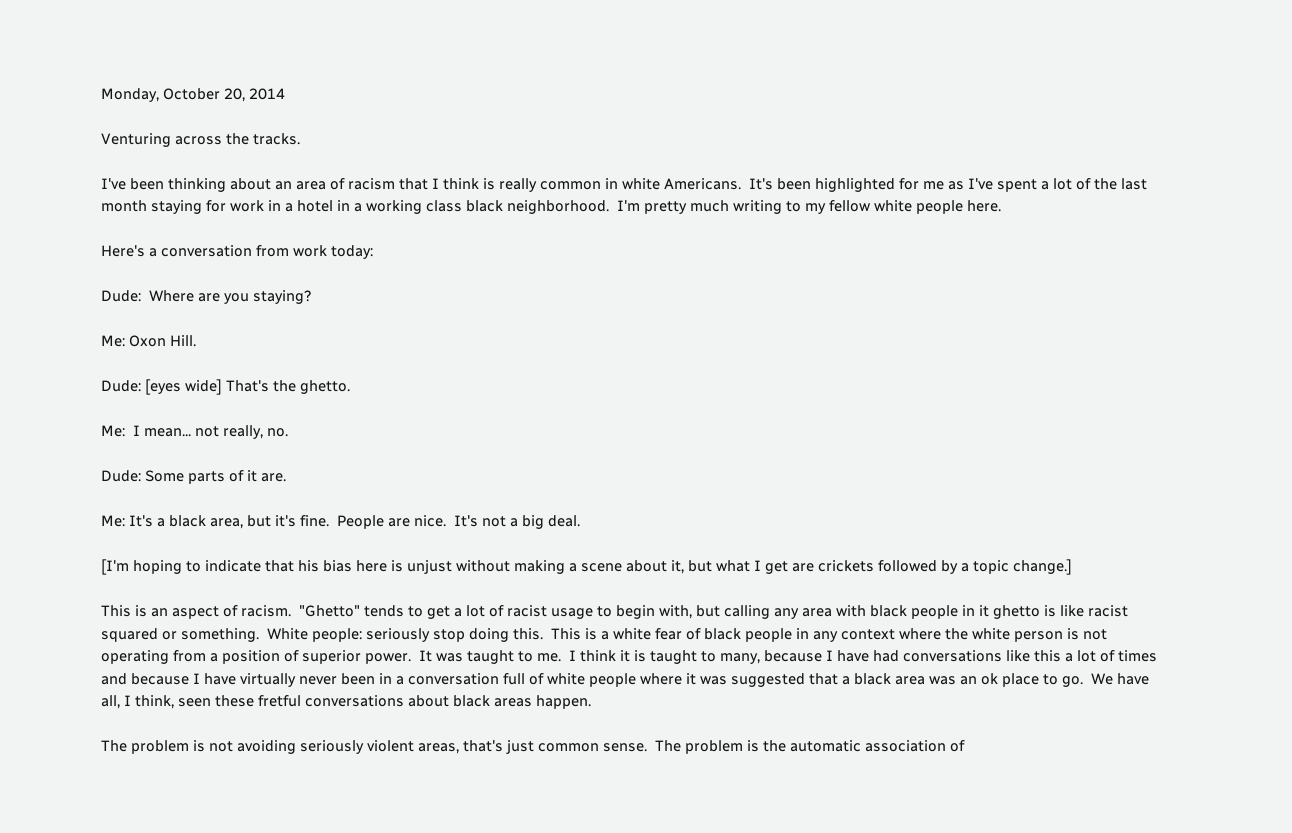Monday, October 20, 2014

Venturing across the tracks.

I've been thinking about an area of racism that I think is really common in white Americans.  It's been highlighted for me as I've spent a lot of the last month staying for work in a hotel in a working class black neighborhood.  I'm pretty much writing to my fellow white people here.

Here's a conversation from work today:

Dude:  Where are you staying?

Me: Oxon Hill.

Dude: [eyes wide] That's the ghetto.

Me:  I mean... not really, no.

Dude: Some parts of it are.

Me: It's a black area, but it's fine.  People are nice.  It's not a big deal.

[I'm hoping to indicate that his bias here is unjust without making a scene about it, but what I get are crickets followed by a topic change.]

This is an aspect of racism.  "Ghetto" tends to get a lot of racist usage to begin with, but calling any area with black people in it ghetto is like racist squared or something.  White people: seriously stop doing this.  This is a white fear of black people in any context where the white person is not operating from a position of superior power.  It was taught to me.  I think it is taught to many, because I have had conversations like this a lot of times and because I have virtually never been in a conversation full of white people where it was suggested that a black area was an ok place to go.  We have all, I think, seen these fretful conversations about black areas happen.

The problem is not avoiding seriously violent areas, that's just common sense.  The problem is the automatic association of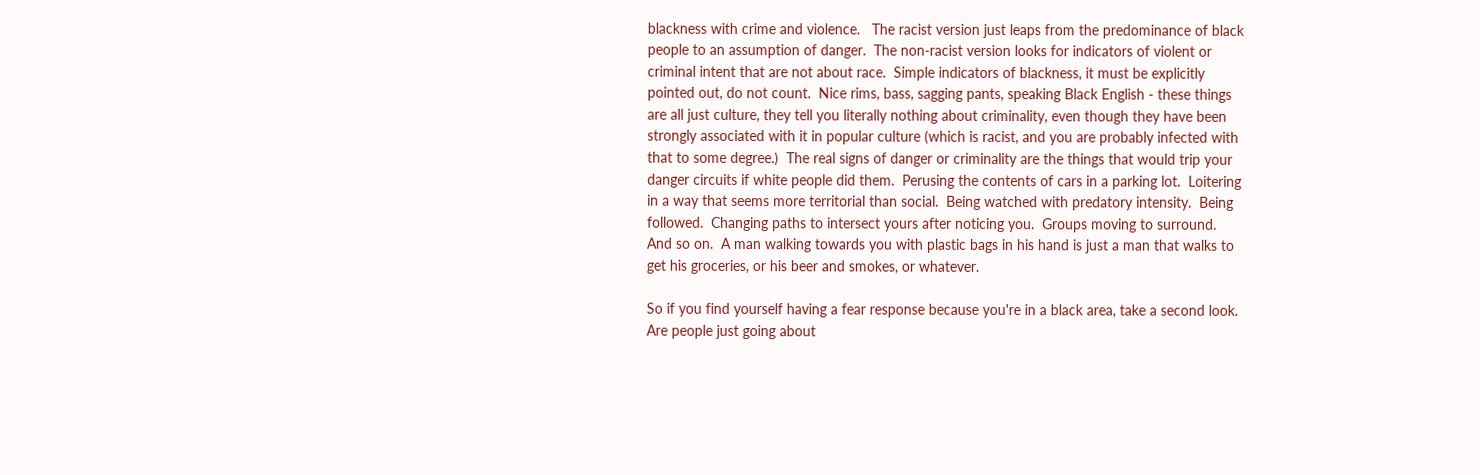blackness with crime and violence.   The racist version just leaps from the predominance of black people to an assumption of danger.  The non-racist version looks for indicators of violent or criminal intent that are not about race.  Simple indicators of blackness, it must be explicitly pointed out, do not count.  Nice rims, bass, sagging pants, speaking Black English - these things are all just culture, they tell you literally nothing about criminality, even though they have been strongly associated with it in popular culture (which is racist, and you are probably infected with that to some degree.)  The real signs of danger or criminality are the things that would trip your danger circuits if white people did them.  Perusing the contents of cars in a parking lot.  Loitering in a way that seems more territorial than social.  Being watched with predatory intensity.  Being followed.  Changing paths to intersect yours after noticing you.  Groups moving to surround.  And so on.  A man walking towards you with plastic bags in his hand is just a man that walks to get his groceries, or his beer and smokes, or whatever.

So if you find yourself having a fear response because you're in a black area, take a second look.  Are people just going about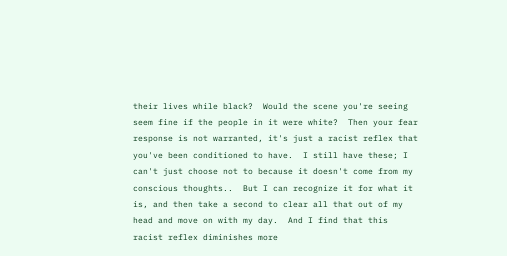their lives while black?  Would the scene you're seeing seem fine if the people in it were white?  Then your fear response is not warranted, it's just a racist reflex that you've been conditioned to have.  I still have these; I can't just choose not to because it doesn't come from my conscious thoughts..  But I can recognize it for what it is, and then take a second to clear all that out of my head and move on with my day.  And I find that this racist reflex diminishes more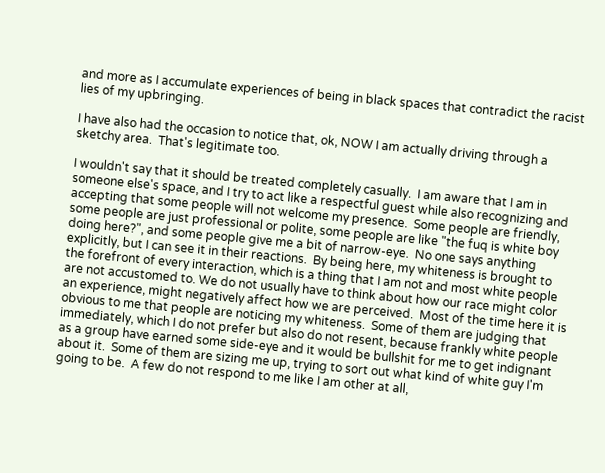and more as I accumulate experiences of being in black spaces that contradict the racist lies of my upbringing.

I have also had the occasion to notice that, ok, NOW I am actually driving through a sketchy area.  That's legitimate too.

I wouldn't say that it should be treated completely casually.  I am aware that I am in someone else's space, and I try to act like a respectful guest while also recognizing and accepting that some people will not welcome my presence.  Some people are friendly, some people are just professional or polite, some people are like "the fuq is white boy doing here?", and some people give me a bit of narrow-eye.  No one says anything explicitly, but I can see it in their reactions.  By being here, my whiteness is brought to the forefront of every interaction, which is a thing that I am not and most white people are not accustomed to. We do not usually have to think about how our race might color an experience, might negatively affect how we are perceived.  Most of the time here it is obvious to me that people are noticing my whiteness.  Some of them are judging that immediately, which I do not prefer but also do not resent, because frankly white people as a group have earned some side-eye and it would be bullshit for me to get indignant about it.  Some of them are sizing me up, trying to sort out what kind of white guy I'm going to be.  A few do not respond to me like I am other at all,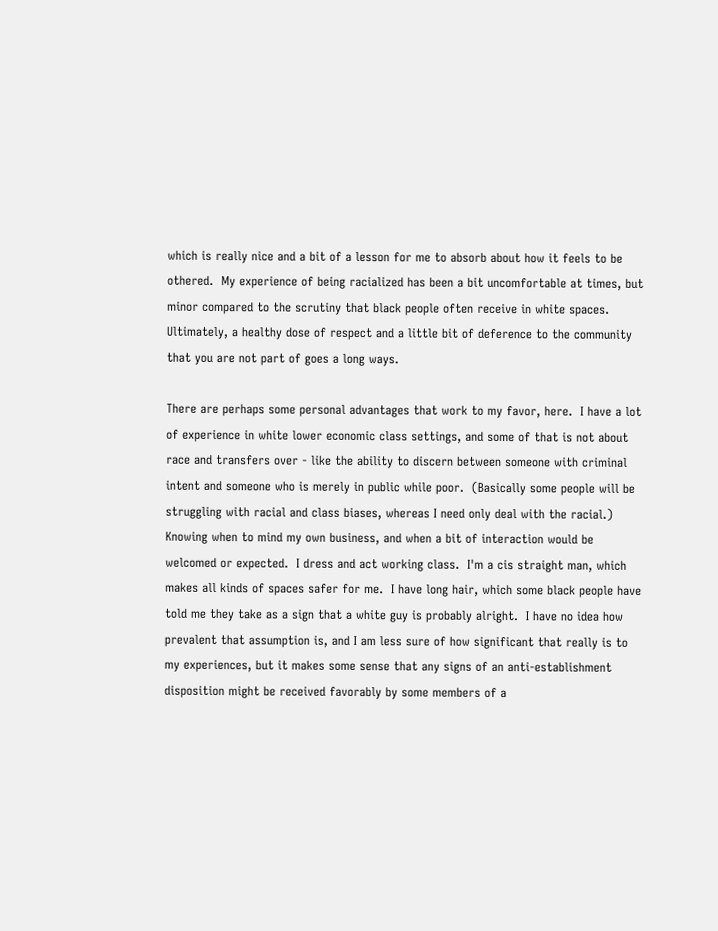which is really nice and a bit of a lesson for me to absorb about how it feels to be othered.  My experience of being racialized has been a bit uncomfortable at times, but minor compared to the scrutiny that black people often receive in white spaces.  Ultimately, a healthy dose of respect and a little bit of deference to the community that you are not part of goes a long ways.

There are perhaps some personal advantages that work to my favor, here.  I have a lot of experience in white lower economic class settings, and some of that is not about race and transfers over - like the ability to discern between someone with criminal intent and someone who is merely in public while poor.  (Basically some people will be struggling with racial and class biases, whereas I need only deal with the racial.)  Knowing when to mind my own business, and when a bit of interaction would be welcomed or expected.  I dress and act working class.  I'm a cis straight man, which makes all kinds of spaces safer for me.  I have long hair, which some black people have told me they take as a sign that a white guy is probably alright.  I have no idea how prevalent that assumption is, and I am less sure of how significant that really is to my experiences, but it makes some sense that any signs of an anti-establishment disposition might be received favorably by some members of a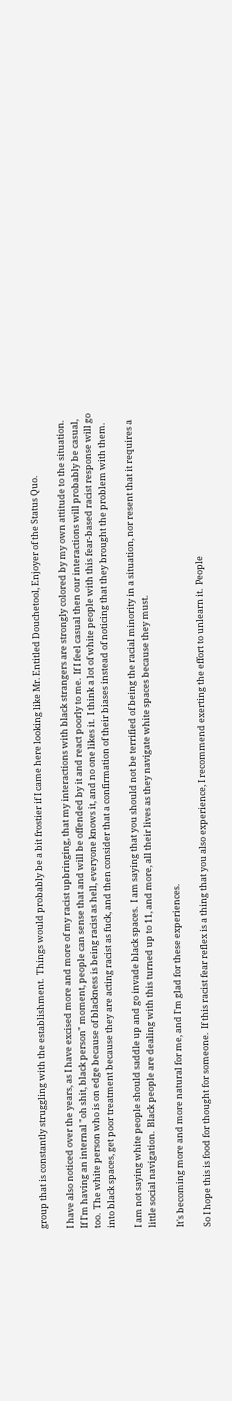group that is constantly struggling with the establishment.  Things would probably be a bit frostier if I came here looking like Mr. Entitled Douchetool, Enjoyer of the Status Quo.

I have also noticed over the years, as I have excised more and more of my racist upbringing, that my interactions with black strangers are strongly colored by my own attitude to the situation.  If I'm having an internal "oh shit, black person" moment, people can sense that and will be offended by it and react poorly to me.  If I feel casual then our interactions will probably be casual, too.  The white person who is on edge because of blackness is being racist as hell, everyone knows it, and no one likes it.  I think a lot of white people with this fear-based racist response will go into black spaces, get poor treatment because they are acting racist as fuck, and then consider that a confirmation of their biases instead of noticing that they brought the problem with them.

I am not saying white people should saddle up and go invade black spaces.  I am saying that you should not be terrified of being the racial minority in a situation, nor resent that it requires a little social navigation.  Black people are dealing with this turned up to 11, and more, all their lives as they navigate white spaces because they must.

It's becoming more and more natural for me, and I'm glad for these experiences.

So I hope this is food for thought for someone.  If this racist fear reflex is a thing that you also experience, I recommend exerting the effort to unlearn it.  People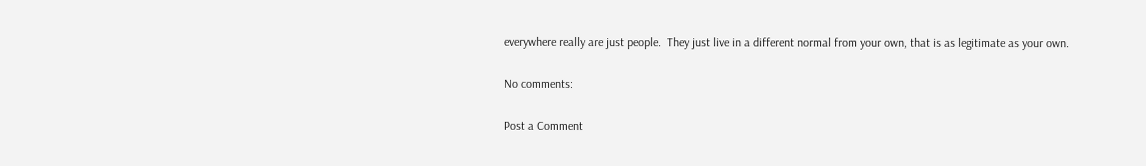everywhere really are just people.  They just live in a different normal from your own, that is as legitimate as your own.

No comments:

Post a Comment